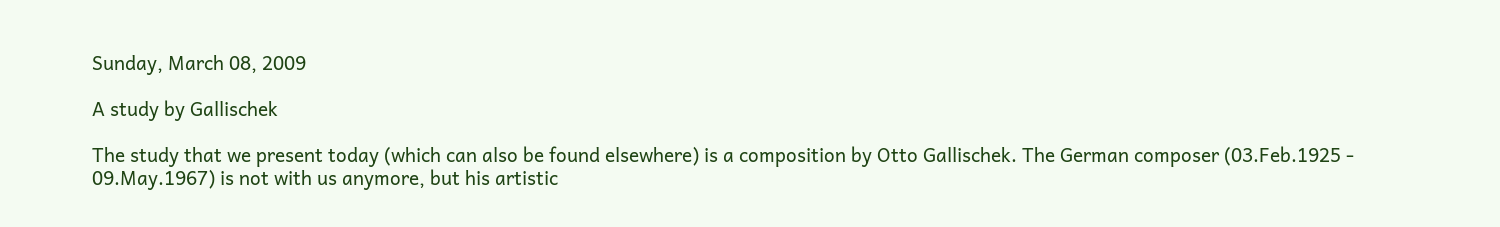Sunday, March 08, 2009

A study by Gallischek

The study that we present today (which can also be found elsewhere) is a composition by Otto Gallischek. The German composer (03.Feb.1925 - 09.May.1967) is not with us anymore, but his artistic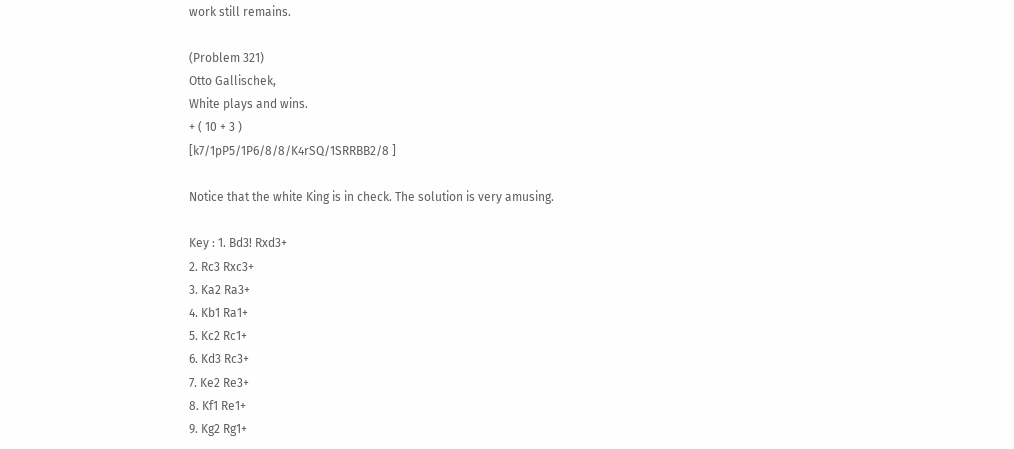work still remains.

(Problem 321)
Otto Gallischek,
White plays and wins.
+ ( 10 + 3 )
[k7/1pP5/1P6/8/8/K4rSQ/1SRRBB2/8 ]

Notice that the white King is in check. The solution is very amusing.

Key : 1. Bd3! Rxd3+
2. Rc3 Rxc3+
3. Ka2 Ra3+
4. Kb1 Ra1+
5. Kc2 Rc1+
6. Kd3 Rc3+
7. Ke2 Re3+
8. Kf1 Re1+
9. Kg2 Rg1+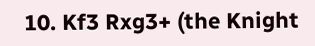10. Kf3 Rxg3+ (the Knight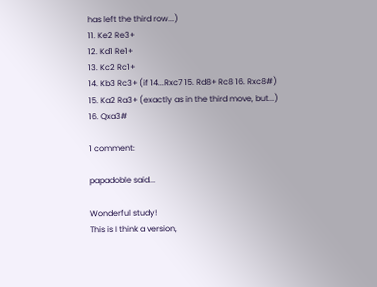has left the third row...)
11. Ke2 Re3+
12. Kd1 Re1+
13. Kc2 Rc1+
14. Kb3 Rc3+ (if 14...Rxc7 15. Rd8+ Rc8 16. Rxc8#)
15. Ka2 Ra3+ (exactly as in the third move, but...)
16. Qxa3#

1 comment:

papadoble said...

Wonderful study!
This is I think a version,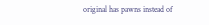original has pawns instead of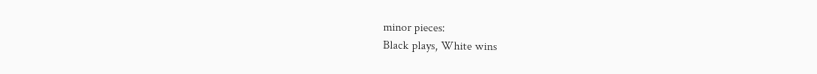minor pieces:
Black plays, White wins